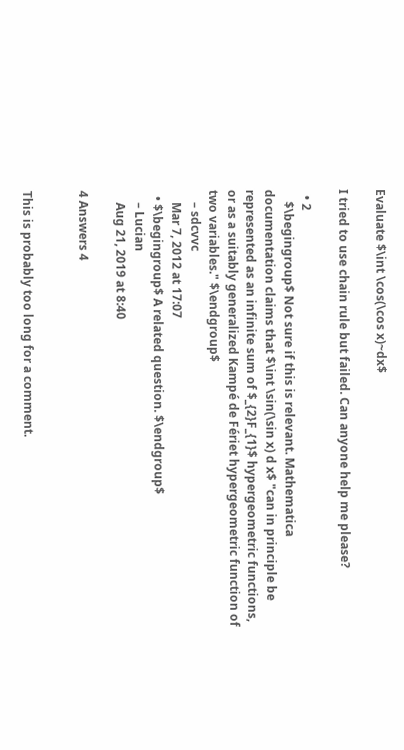Evaluate $\int \cos(\cos x)~dx$

I tried to use chain rule but failed. Can anyone help me please?

  • 2
    $\begingroup$ Not sure if this is relevant. Mathematica documentation claims that $\int \sin(\sin x) d x$ "can in principle be represented as an infinite sum of $_{2}F_{1}$ hypergeometric functions, or as a suitably generalized Kampé de Fériet hypergeometric function of two variables." $\endgroup$
    – sdcvvc
    Mar 7, 2012 at 17:07
  • $\begingroup$ A related question. $\endgroup$
    – Lucian
    Aug 21, 2019 at 8:40

4 Answers 4


This is probably too long for a comment.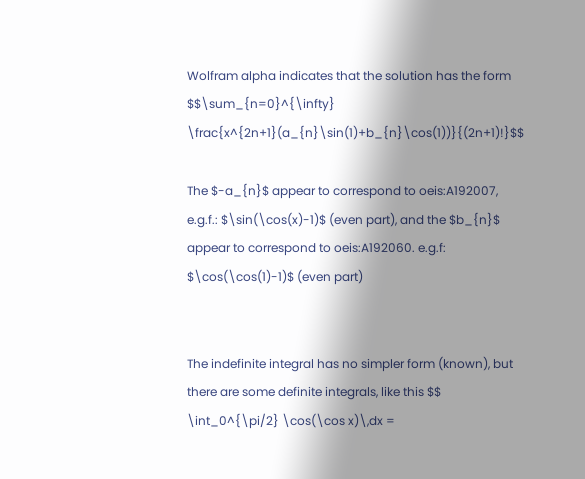Wolfram alpha indicates that the solution has the form $$\sum_{n=0}^{\infty} \frac{x^{2n+1}(a_{n}\sin(1)+b_{n}\cos(1))}{(2n+1)!}$$

The $-a_{n}$ appear to correspond to oeis:A192007, e.g.f.: $\sin(\cos(x)-1)$ (even part), and the $b_{n}$ appear to correspond to oeis:A192060. e.g.f: $\cos(\cos(1)-1)$ (even part)


The indefinite integral has no simpler form (known), but there are some definite integrals, like this $$ \int_0^{\pi/2} \cos(\cos x)\,dx =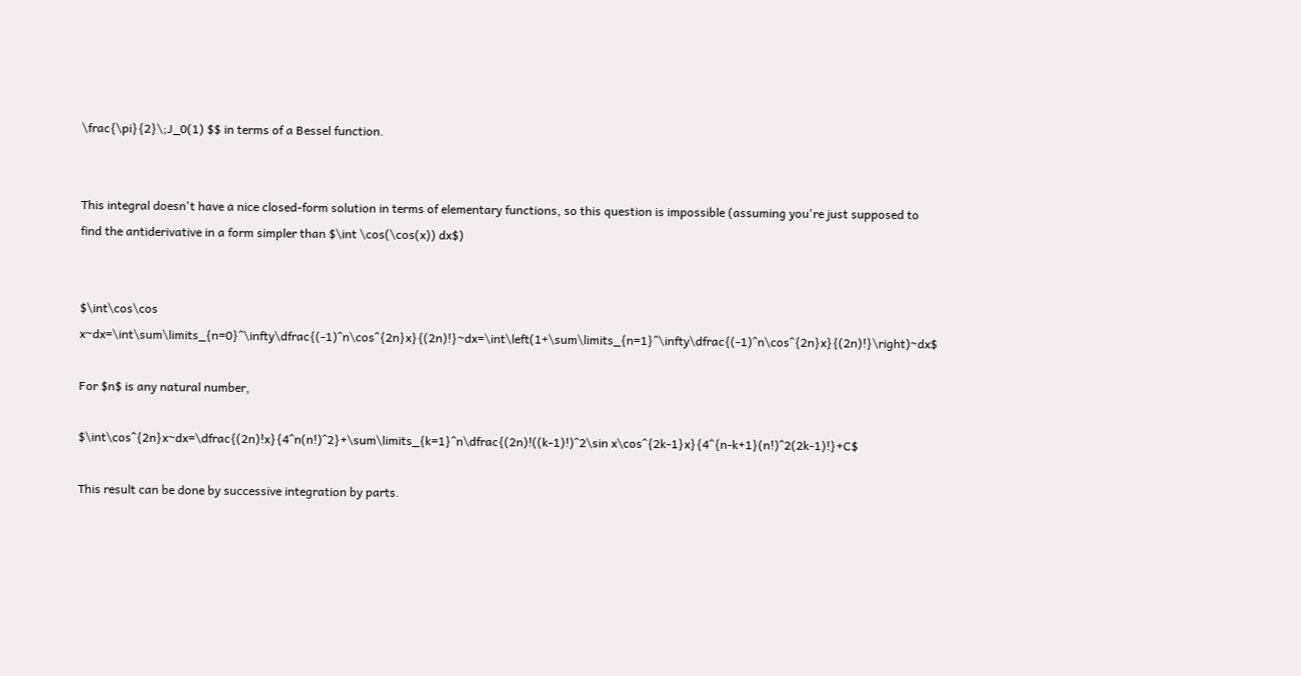\frac{\pi}{2}\;J_0(1) $$ in terms of a Bessel function.


This integral doesn't have a nice closed-form solution in terms of elementary functions, so this question is impossible (assuming you're just supposed to find the antiderivative in a form simpler than $\int \cos(\cos(x)) dx$)


$\int\cos\cos x~dx=\int\sum\limits_{n=0}^\infty\dfrac{(-1)^n\cos^{2n}x}{(2n)!}~dx=\int\left(1+\sum\limits_{n=1}^\infty\dfrac{(-1)^n\cos^{2n}x}{(2n)!}\right)~dx$

For $n$ is any natural number,

$\int\cos^{2n}x~dx=\dfrac{(2n)!x}{4^n(n!)^2}+\sum\limits_{k=1}^n\dfrac{(2n)!((k-1)!)^2\sin x\cos^{2k-1}x}{4^{n-k+1}(n!)^2(2k-1)!}+C$

This result can be done by successive integration by parts.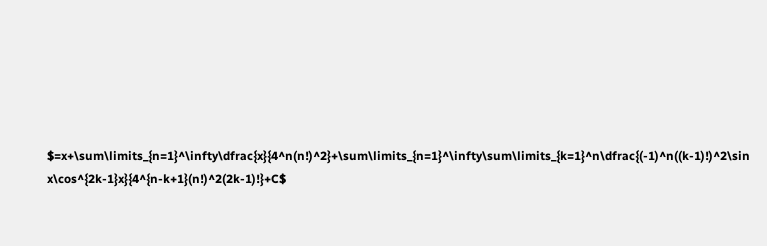$=x+\sum\limits_{n=1}^\infty\dfrac{x}{4^n(n!)^2}+\sum\limits_{n=1}^\infty\sum\limits_{k=1}^n\dfrac{(-1)^n((k-1)!)^2\sin x\cos^{2k-1}x}{4^{n-k+1}(n!)^2(2k-1)!}+C$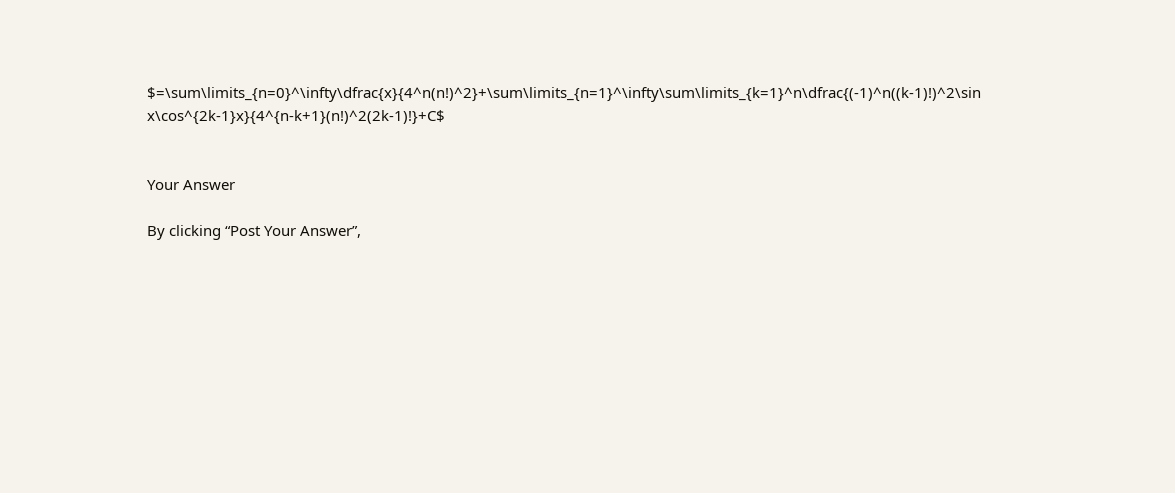$=\sum\limits_{n=0}^\infty\dfrac{x}{4^n(n!)^2}+\sum\limits_{n=1}^\infty\sum\limits_{k=1}^n\dfrac{(-1)^n((k-1)!)^2\sin x\cos^{2k-1}x}{4^{n-k+1}(n!)^2(2k-1)!}+C$


Your Answer

By clicking “Post Your Answer”,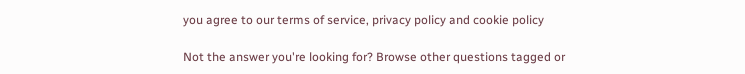you agree to our terms of service, privacy policy and cookie policy

Not the answer you're looking for? Browse other questions tagged or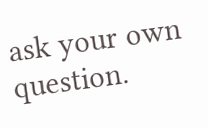ask your own question.